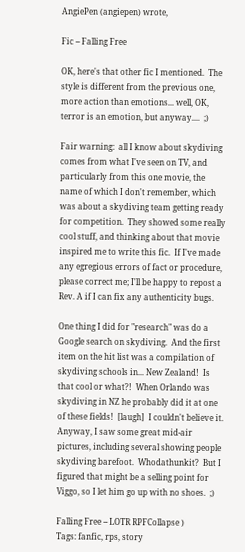AngiePen (angiepen) wrote,

Fic -- Falling Free

OK, here's that other fic I mentioned.  The style is different from the previous one, more action than emotions... well, OK, terror is an emotion, but anyway....  ;)

Fair warning:  all I know about skydiving comes from what I've seen on TV, and particularly from this one movie, the name of which I don't remember, which was about a skydiving team getting ready for competition.  They showed some really cool stuff, and thinking about that movie inspired me to write this fic.  If I've made any egregious errors of fact or procedure, please correct me; I'll be happy to repost a Rev. A if I can fix any authenticity bugs.

One thing I did for "research" was do a Google search on skydiving.  And the first item on the hit list was a compilation of skydiving schools in... New Zealand!  Is that cool or what?!  When Orlando was skydiving in NZ he probably did it at one of these fields!  [laugh]  I couldn't believe it.  Anyway, I saw some great mid-air pictures, including several showing people skydiving barefoot.  Whodathunkit?  But I figured that might be a selling point for Viggo, so I let him go up with no shoes.  ;)

Falling Free -- LOTR RPFCollapse )
Tags: fanfic, rps, story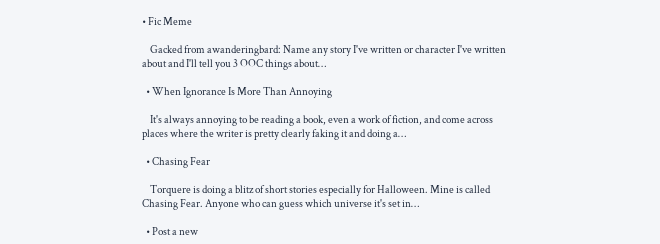• Fic Meme

    Gacked from awanderingbard: Name any story I've written or character I've written about and I'll tell you 3 OOC things about…

  • When Ignorance Is More Than Annoying

    It's always annoying to be reading a book, even a work of fiction, and come across places where the writer is pretty clearly faking it and doing a…

  • Chasing Fear

    Torquere is doing a blitz of short stories especially for Halloween. Mine is called Chasing Fear. Anyone who can guess which universe it's set in…

  • Post a new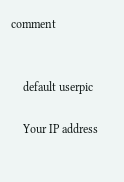comment


    default userpic

    Your IP address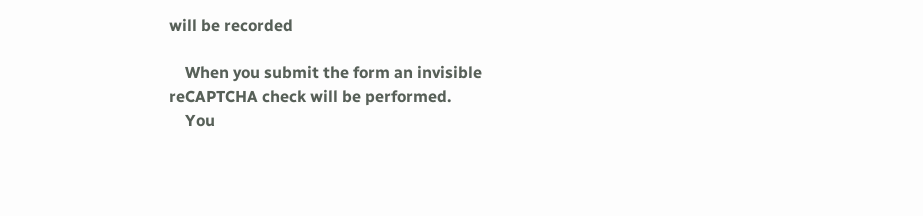will be recorded

    When you submit the form an invisible reCAPTCHA check will be performed.
    You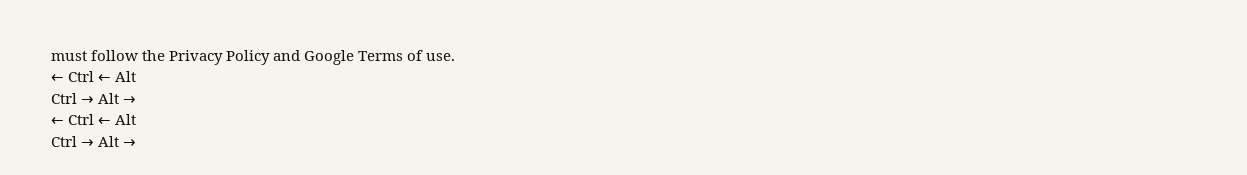must follow the Privacy Policy and Google Terms of use.
← Ctrl ← Alt
Ctrl → Alt →
← Ctrl ← Alt
Ctrl → Alt →